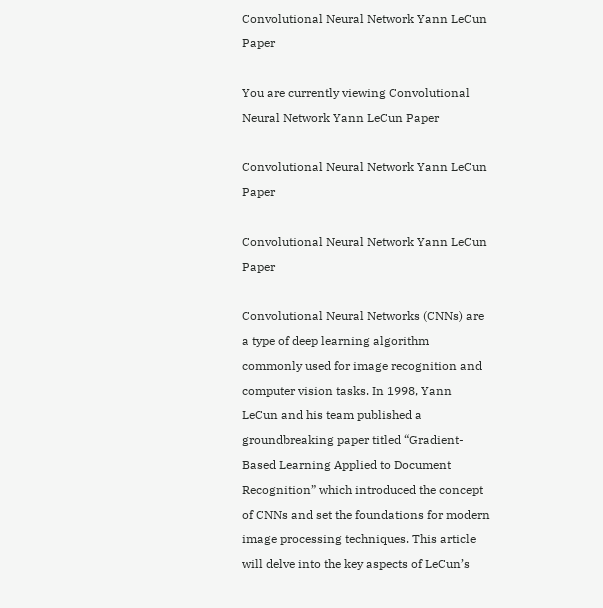Convolutional Neural Network Yann LeCun Paper

You are currently viewing Convolutional Neural Network Yann LeCun Paper

Convolutional Neural Network Yann LeCun Paper

Convolutional Neural Network Yann LeCun Paper

Convolutional Neural Networks (CNNs) are a type of deep learning algorithm commonly used for image recognition and computer vision tasks. In 1998, Yann LeCun and his team published a groundbreaking paper titled “Gradient-Based Learning Applied to Document Recognition” which introduced the concept of CNNs and set the foundations for modern image processing techniques. This article will delve into the key aspects of LeCun’s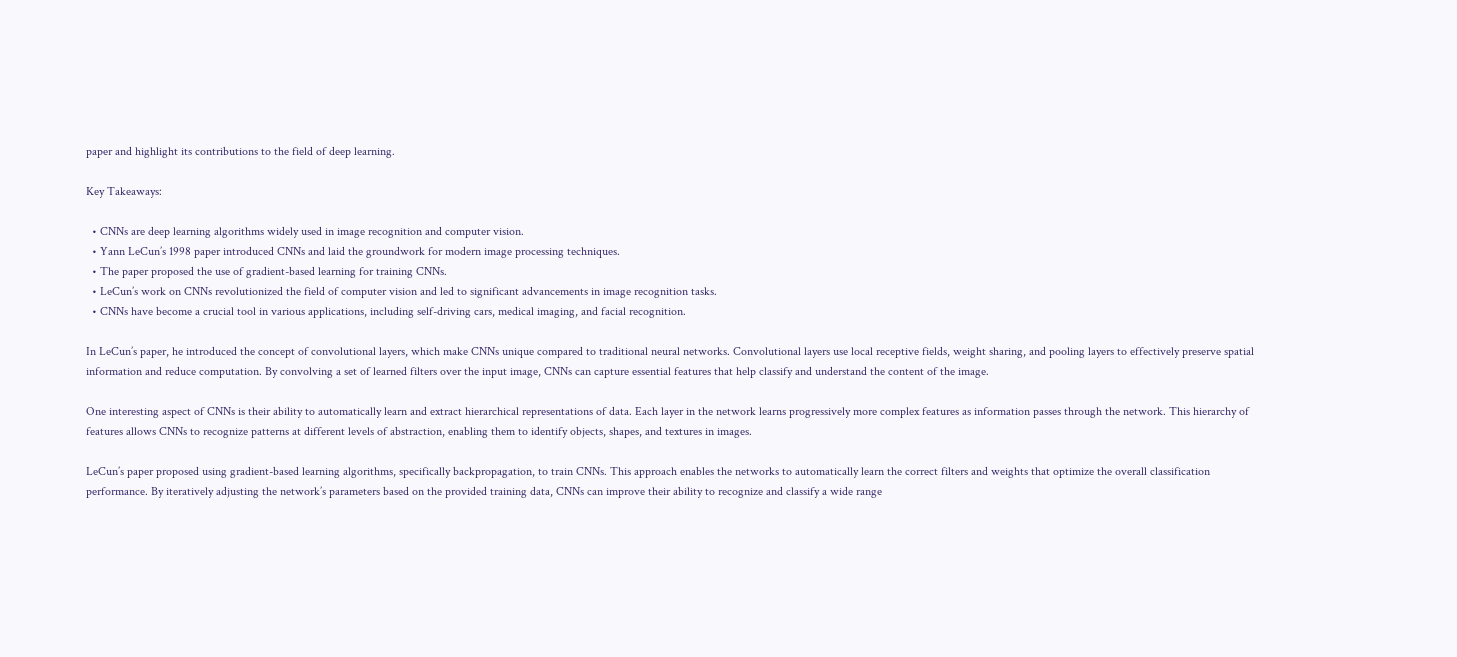paper and highlight its contributions to the field of deep learning.

Key Takeaways:

  • CNNs are deep learning algorithms widely used in image recognition and computer vision.
  • Yann LeCun’s 1998 paper introduced CNNs and laid the groundwork for modern image processing techniques.
  • The paper proposed the use of gradient-based learning for training CNNs.
  • LeCun’s work on CNNs revolutionized the field of computer vision and led to significant advancements in image recognition tasks.
  • CNNs have become a crucial tool in various applications, including self-driving cars, medical imaging, and facial recognition.

In LeCun’s paper, he introduced the concept of convolutional layers, which make CNNs unique compared to traditional neural networks. Convolutional layers use local receptive fields, weight sharing, and pooling layers to effectively preserve spatial information and reduce computation. By convolving a set of learned filters over the input image, CNNs can capture essential features that help classify and understand the content of the image.

One interesting aspect of CNNs is their ability to automatically learn and extract hierarchical representations of data. Each layer in the network learns progressively more complex features as information passes through the network. This hierarchy of features allows CNNs to recognize patterns at different levels of abstraction, enabling them to identify objects, shapes, and textures in images.

LeCun’s paper proposed using gradient-based learning algorithms, specifically backpropagation, to train CNNs. This approach enables the networks to automatically learn the correct filters and weights that optimize the overall classification performance. By iteratively adjusting the network’s parameters based on the provided training data, CNNs can improve their ability to recognize and classify a wide range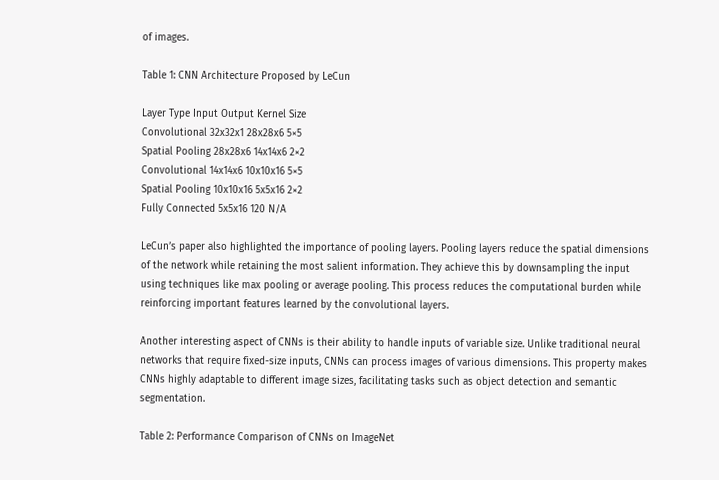of images.

Table 1: CNN Architecture Proposed by LeCun

Layer Type Input Output Kernel Size
Convolutional 32x32x1 28x28x6 5×5
Spatial Pooling 28x28x6 14x14x6 2×2
Convolutional 14x14x6 10x10x16 5×5
Spatial Pooling 10x10x16 5x5x16 2×2
Fully Connected 5x5x16 120 N/A

LeCun’s paper also highlighted the importance of pooling layers. Pooling layers reduce the spatial dimensions of the network while retaining the most salient information. They achieve this by downsampling the input using techniques like max pooling or average pooling. This process reduces the computational burden while reinforcing important features learned by the convolutional layers.

Another interesting aspect of CNNs is their ability to handle inputs of variable size. Unlike traditional neural networks that require fixed-size inputs, CNNs can process images of various dimensions. This property makes CNNs highly adaptable to different image sizes, facilitating tasks such as object detection and semantic segmentation.

Table 2: Performance Comparison of CNNs on ImageNet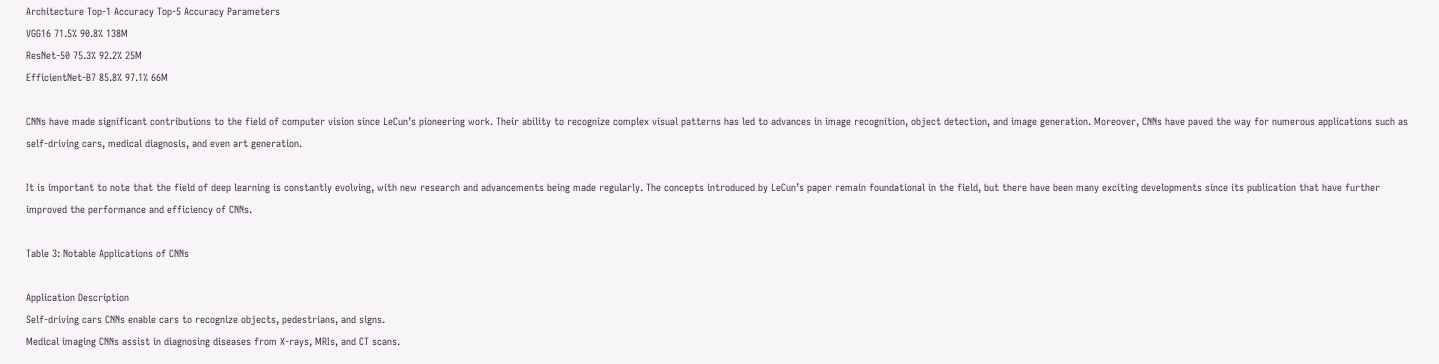Architecture Top-1 Accuracy Top-5 Accuracy Parameters
VGG16 71.5% 90.8% 138M
ResNet-50 75.3% 92.2% 25M
EfficientNet-B7 85.8% 97.1% 66M

CNNs have made significant contributions to the field of computer vision since LeCun’s pioneering work. Their ability to recognize complex visual patterns has led to advances in image recognition, object detection, and image generation. Moreover, CNNs have paved the way for numerous applications such as self-driving cars, medical diagnosis, and even art generation.

It is important to note that the field of deep learning is constantly evolving, with new research and advancements being made regularly. The concepts introduced by LeCun’s paper remain foundational in the field, but there have been many exciting developments since its publication that have further improved the performance and efficiency of CNNs.

Table 3: Notable Applications of CNNs

Application Description
Self-driving cars CNNs enable cars to recognize objects, pedestrians, and signs.
Medical imaging CNNs assist in diagnosing diseases from X-rays, MRIs, and CT scans.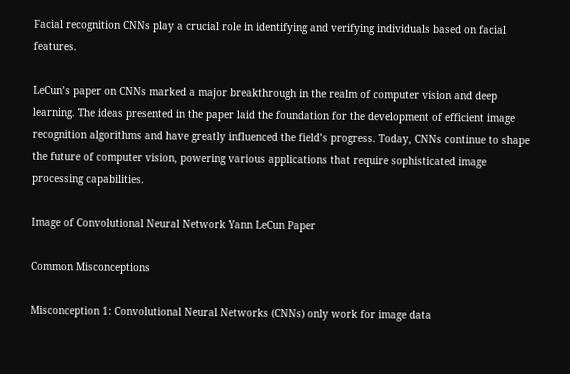Facial recognition CNNs play a crucial role in identifying and verifying individuals based on facial features.

LeCun’s paper on CNNs marked a major breakthrough in the realm of computer vision and deep learning. The ideas presented in the paper laid the foundation for the development of efficient image recognition algorithms and have greatly influenced the field’s progress. Today, CNNs continue to shape the future of computer vision, powering various applications that require sophisticated image processing capabilities.

Image of Convolutional Neural Network Yann LeCun Paper

Common Misconceptions

Misconception 1: Convolutional Neural Networks (CNNs) only work for image data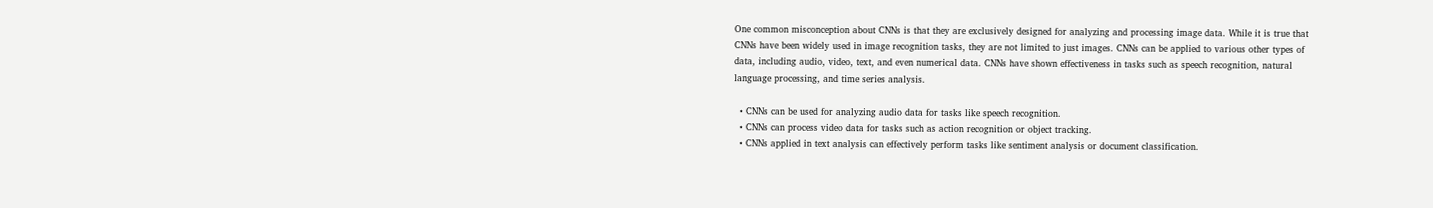One common misconception about CNNs is that they are exclusively designed for analyzing and processing image data. While it is true that CNNs have been widely used in image recognition tasks, they are not limited to just images. CNNs can be applied to various other types of data, including audio, video, text, and even numerical data. CNNs have shown effectiveness in tasks such as speech recognition, natural language processing, and time series analysis.

  • CNNs can be used for analyzing audio data for tasks like speech recognition.
  • CNNs can process video data for tasks such as action recognition or object tracking.
  • CNNs applied in text analysis can effectively perform tasks like sentiment analysis or document classification.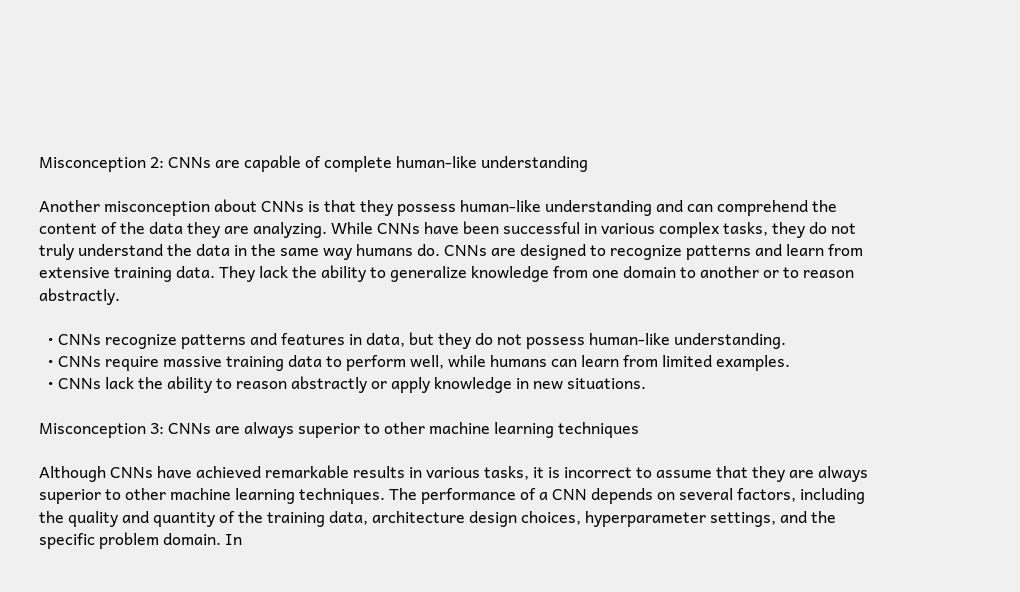Misconception 2: CNNs are capable of complete human-like understanding

Another misconception about CNNs is that they possess human-like understanding and can comprehend the content of the data they are analyzing. While CNNs have been successful in various complex tasks, they do not truly understand the data in the same way humans do. CNNs are designed to recognize patterns and learn from extensive training data. They lack the ability to generalize knowledge from one domain to another or to reason abstractly.

  • CNNs recognize patterns and features in data, but they do not possess human-like understanding.
  • CNNs require massive training data to perform well, while humans can learn from limited examples.
  • CNNs lack the ability to reason abstractly or apply knowledge in new situations.

Misconception 3: CNNs are always superior to other machine learning techniques

Although CNNs have achieved remarkable results in various tasks, it is incorrect to assume that they are always superior to other machine learning techniques. The performance of a CNN depends on several factors, including the quality and quantity of the training data, architecture design choices, hyperparameter settings, and the specific problem domain. In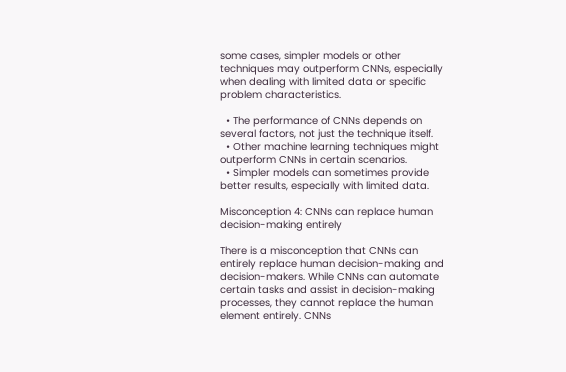some cases, simpler models or other techniques may outperform CNNs, especially when dealing with limited data or specific problem characteristics.

  • The performance of CNNs depends on several factors, not just the technique itself.
  • Other machine learning techniques might outperform CNNs in certain scenarios.
  • Simpler models can sometimes provide better results, especially with limited data.

Misconception 4: CNNs can replace human decision-making entirely

There is a misconception that CNNs can entirely replace human decision-making and decision-makers. While CNNs can automate certain tasks and assist in decision-making processes, they cannot replace the human element entirely. CNNs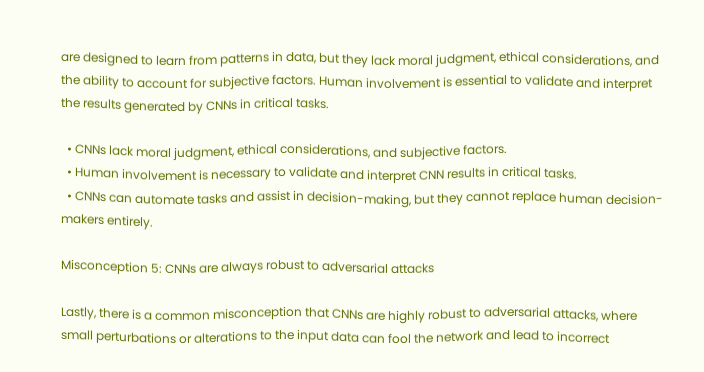are designed to learn from patterns in data, but they lack moral judgment, ethical considerations, and the ability to account for subjective factors. Human involvement is essential to validate and interpret the results generated by CNNs in critical tasks.

  • CNNs lack moral judgment, ethical considerations, and subjective factors.
  • Human involvement is necessary to validate and interpret CNN results in critical tasks.
  • CNNs can automate tasks and assist in decision-making, but they cannot replace human decision-makers entirely.

Misconception 5: CNNs are always robust to adversarial attacks

Lastly, there is a common misconception that CNNs are highly robust to adversarial attacks, where small perturbations or alterations to the input data can fool the network and lead to incorrect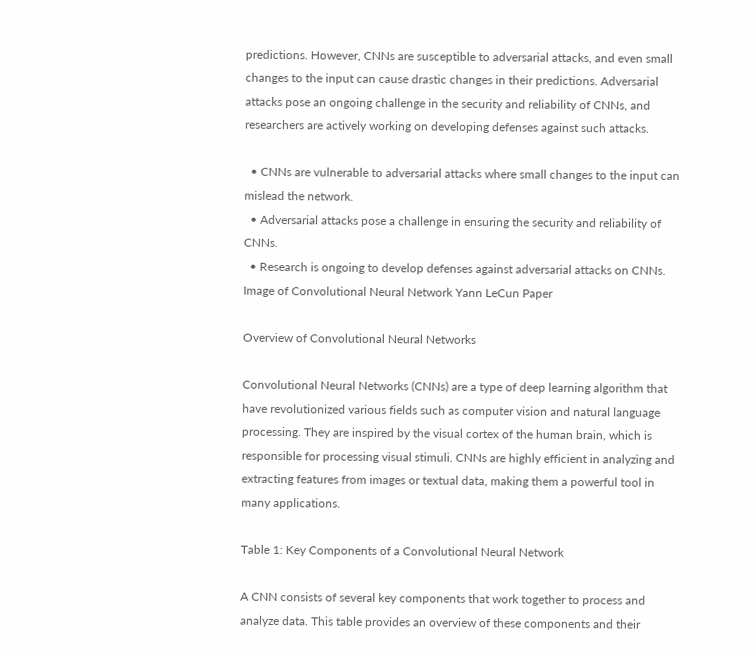predictions. However, CNNs are susceptible to adversarial attacks, and even small changes to the input can cause drastic changes in their predictions. Adversarial attacks pose an ongoing challenge in the security and reliability of CNNs, and researchers are actively working on developing defenses against such attacks.

  • CNNs are vulnerable to adversarial attacks where small changes to the input can mislead the network.
  • Adversarial attacks pose a challenge in ensuring the security and reliability of CNNs.
  • Research is ongoing to develop defenses against adversarial attacks on CNNs.
Image of Convolutional Neural Network Yann LeCun Paper

Overview of Convolutional Neural Networks

Convolutional Neural Networks (CNNs) are a type of deep learning algorithm that have revolutionized various fields such as computer vision and natural language processing. They are inspired by the visual cortex of the human brain, which is responsible for processing visual stimuli. CNNs are highly efficient in analyzing and extracting features from images or textual data, making them a powerful tool in many applications.

Table 1: Key Components of a Convolutional Neural Network

A CNN consists of several key components that work together to process and analyze data. This table provides an overview of these components and their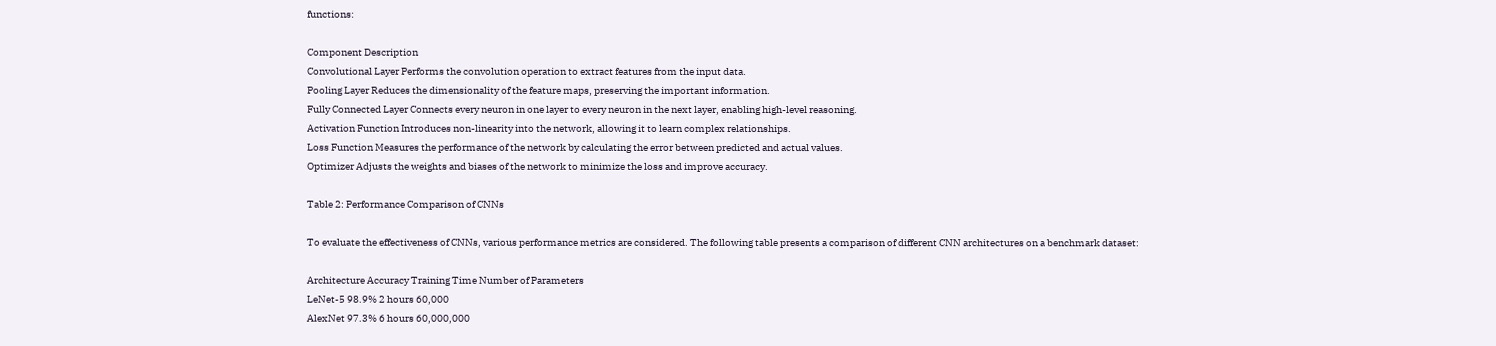functions:

Component Description
Convolutional Layer Performs the convolution operation to extract features from the input data.
Pooling Layer Reduces the dimensionality of the feature maps, preserving the important information.
Fully Connected Layer Connects every neuron in one layer to every neuron in the next layer, enabling high-level reasoning.
Activation Function Introduces non-linearity into the network, allowing it to learn complex relationships.
Loss Function Measures the performance of the network by calculating the error between predicted and actual values.
Optimizer Adjusts the weights and biases of the network to minimize the loss and improve accuracy.

Table 2: Performance Comparison of CNNs

To evaluate the effectiveness of CNNs, various performance metrics are considered. The following table presents a comparison of different CNN architectures on a benchmark dataset:

Architecture Accuracy Training Time Number of Parameters
LeNet-5 98.9% 2 hours 60,000
AlexNet 97.3% 6 hours 60,000,000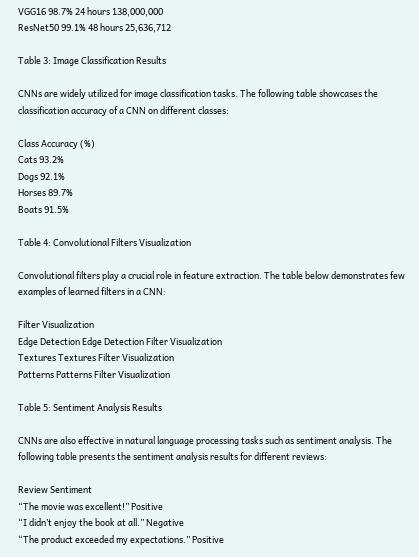VGG16 98.7% 24 hours 138,000,000
ResNet50 99.1% 48 hours 25,636,712

Table 3: Image Classification Results

CNNs are widely utilized for image classification tasks. The following table showcases the classification accuracy of a CNN on different classes:

Class Accuracy (%)
Cats 93.2%
Dogs 92.1%
Horses 89.7%
Boats 91.5%

Table 4: Convolutional Filters Visualization

Convolutional filters play a crucial role in feature extraction. The table below demonstrates few examples of learned filters in a CNN:

Filter Visualization
Edge Detection Edge Detection Filter Visualization
Textures Textures Filter Visualization
Patterns Patterns Filter Visualization

Table 5: Sentiment Analysis Results

CNNs are also effective in natural language processing tasks such as sentiment analysis. The following table presents the sentiment analysis results for different reviews:

Review Sentiment
“The movie was excellent!” Positive
“I didn’t enjoy the book at all.” Negative
“The product exceeded my expectations.” Positive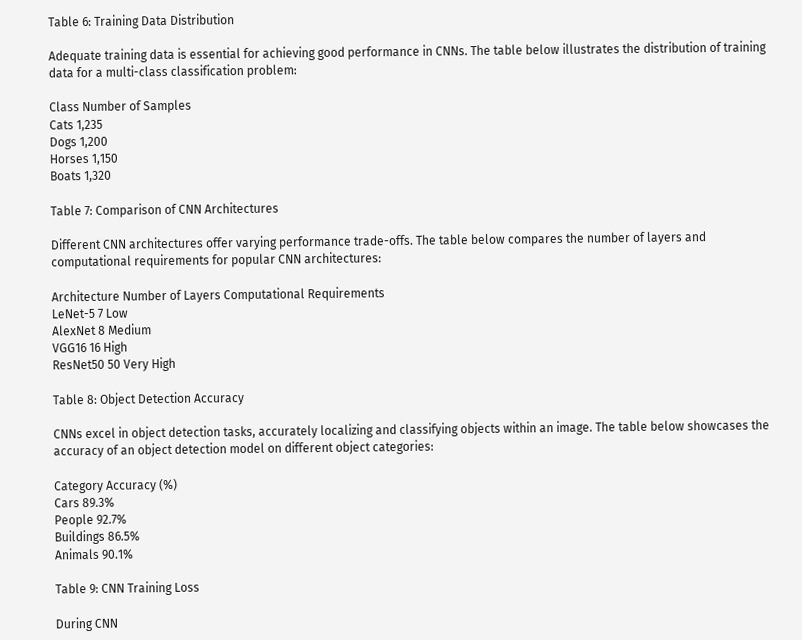Table 6: Training Data Distribution

Adequate training data is essential for achieving good performance in CNNs. The table below illustrates the distribution of training data for a multi-class classification problem:

Class Number of Samples
Cats 1,235
Dogs 1,200
Horses 1,150
Boats 1,320

Table 7: Comparison of CNN Architectures

Different CNN architectures offer varying performance trade-offs. The table below compares the number of layers and computational requirements for popular CNN architectures:

Architecture Number of Layers Computational Requirements
LeNet-5 7 Low
AlexNet 8 Medium
VGG16 16 High
ResNet50 50 Very High

Table 8: Object Detection Accuracy

CNNs excel in object detection tasks, accurately localizing and classifying objects within an image. The table below showcases the accuracy of an object detection model on different object categories:

Category Accuracy (%)
Cars 89.3%
People 92.7%
Buildings 86.5%
Animals 90.1%

Table 9: CNN Training Loss

During CNN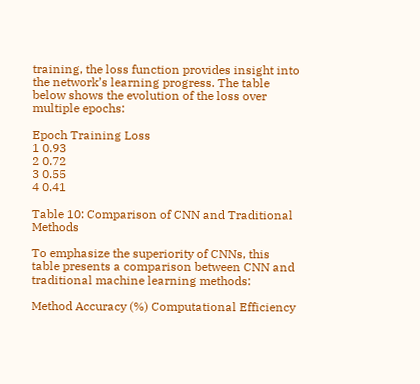training, the loss function provides insight into the network’s learning progress. The table below shows the evolution of the loss over multiple epochs:

Epoch Training Loss
1 0.93
2 0.72
3 0.55
4 0.41

Table 10: Comparison of CNN and Traditional Methods

To emphasize the superiority of CNNs, this table presents a comparison between CNN and traditional machine learning methods:

Method Accuracy (%) Computational Efficiency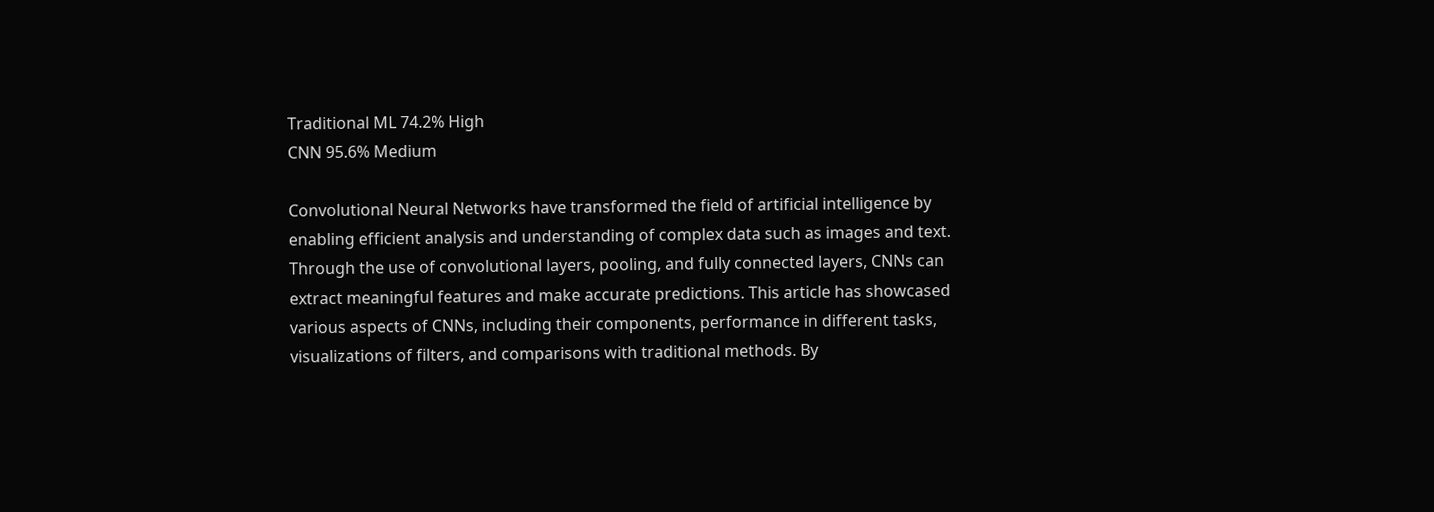Traditional ML 74.2% High
CNN 95.6% Medium

Convolutional Neural Networks have transformed the field of artificial intelligence by enabling efficient analysis and understanding of complex data such as images and text. Through the use of convolutional layers, pooling, and fully connected layers, CNNs can extract meaningful features and make accurate predictions. This article has showcased various aspects of CNNs, including their components, performance in different tasks, visualizations of filters, and comparisons with traditional methods. By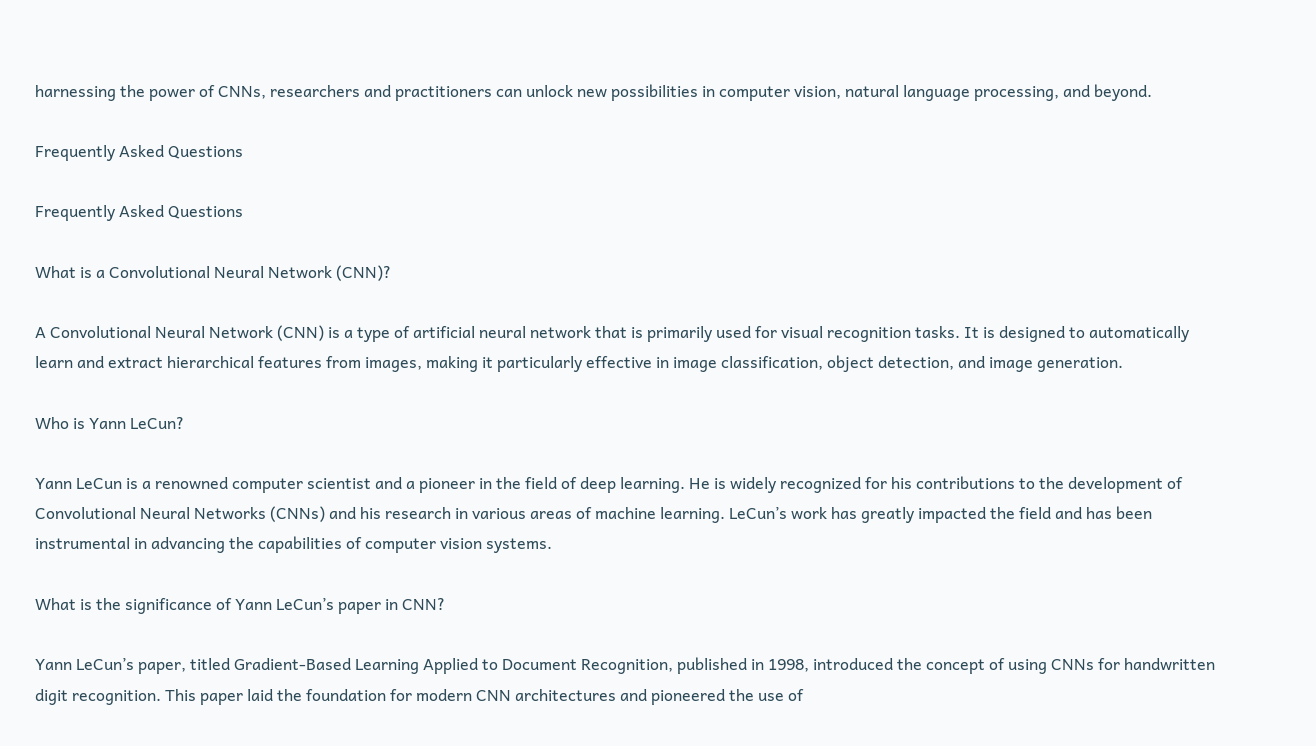harnessing the power of CNNs, researchers and practitioners can unlock new possibilities in computer vision, natural language processing, and beyond.

Frequently Asked Questions

Frequently Asked Questions

What is a Convolutional Neural Network (CNN)?

A Convolutional Neural Network (CNN) is a type of artificial neural network that is primarily used for visual recognition tasks. It is designed to automatically learn and extract hierarchical features from images, making it particularly effective in image classification, object detection, and image generation.

Who is Yann LeCun?

Yann LeCun is a renowned computer scientist and a pioneer in the field of deep learning. He is widely recognized for his contributions to the development of Convolutional Neural Networks (CNNs) and his research in various areas of machine learning. LeCun’s work has greatly impacted the field and has been instrumental in advancing the capabilities of computer vision systems.

What is the significance of Yann LeCun’s paper in CNN?

Yann LeCun’s paper, titled Gradient-Based Learning Applied to Document Recognition, published in 1998, introduced the concept of using CNNs for handwritten digit recognition. This paper laid the foundation for modern CNN architectures and pioneered the use of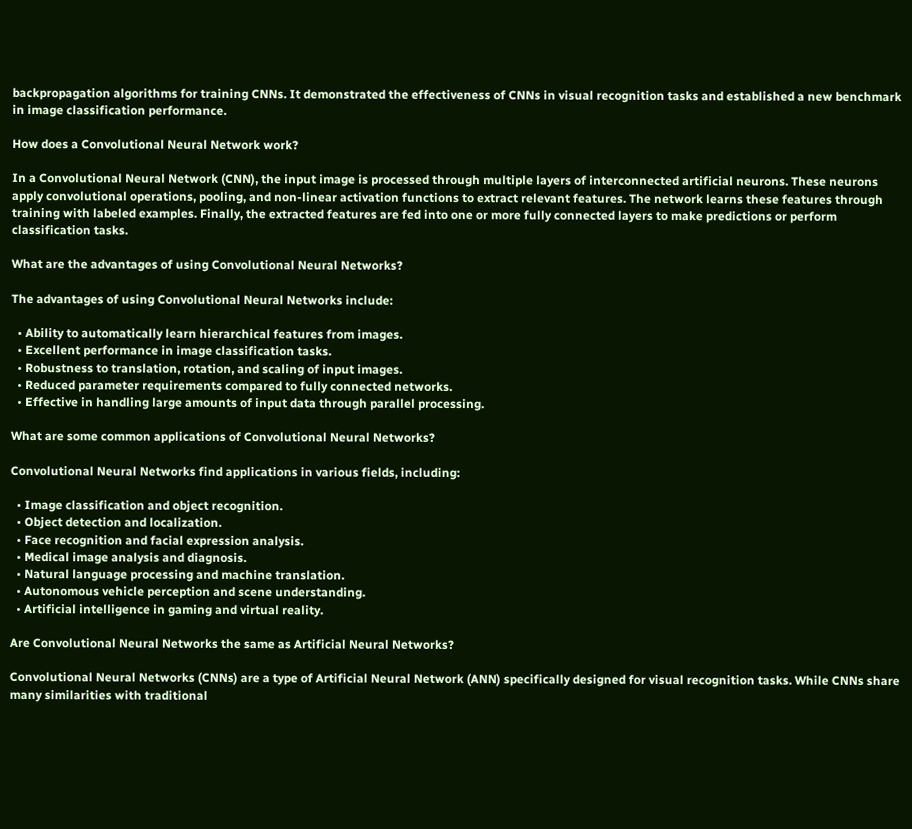backpropagation algorithms for training CNNs. It demonstrated the effectiveness of CNNs in visual recognition tasks and established a new benchmark in image classification performance.

How does a Convolutional Neural Network work?

In a Convolutional Neural Network (CNN), the input image is processed through multiple layers of interconnected artificial neurons. These neurons apply convolutional operations, pooling, and non-linear activation functions to extract relevant features. The network learns these features through training with labeled examples. Finally, the extracted features are fed into one or more fully connected layers to make predictions or perform classification tasks.

What are the advantages of using Convolutional Neural Networks?

The advantages of using Convolutional Neural Networks include:

  • Ability to automatically learn hierarchical features from images.
  • Excellent performance in image classification tasks.
  • Robustness to translation, rotation, and scaling of input images.
  • Reduced parameter requirements compared to fully connected networks.
  • Effective in handling large amounts of input data through parallel processing.

What are some common applications of Convolutional Neural Networks?

Convolutional Neural Networks find applications in various fields, including:

  • Image classification and object recognition.
  • Object detection and localization.
  • Face recognition and facial expression analysis.
  • Medical image analysis and diagnosis.
  • Natural language processing and machine translation.
  • Autonomous vehicle perception and scene understanding.
  • Artificial intelligence in gaming and virtual reality.

Are Convolutional Neural Networks the same as Artificial Neural Networks?

Convolutional Neural Networks (CNNs) are a type of Artificial Neural Network (ANN) specifically designed for visual recognition tasks. While CNNs share many similarities with traditional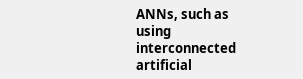ANNs, such as using interconnected artificial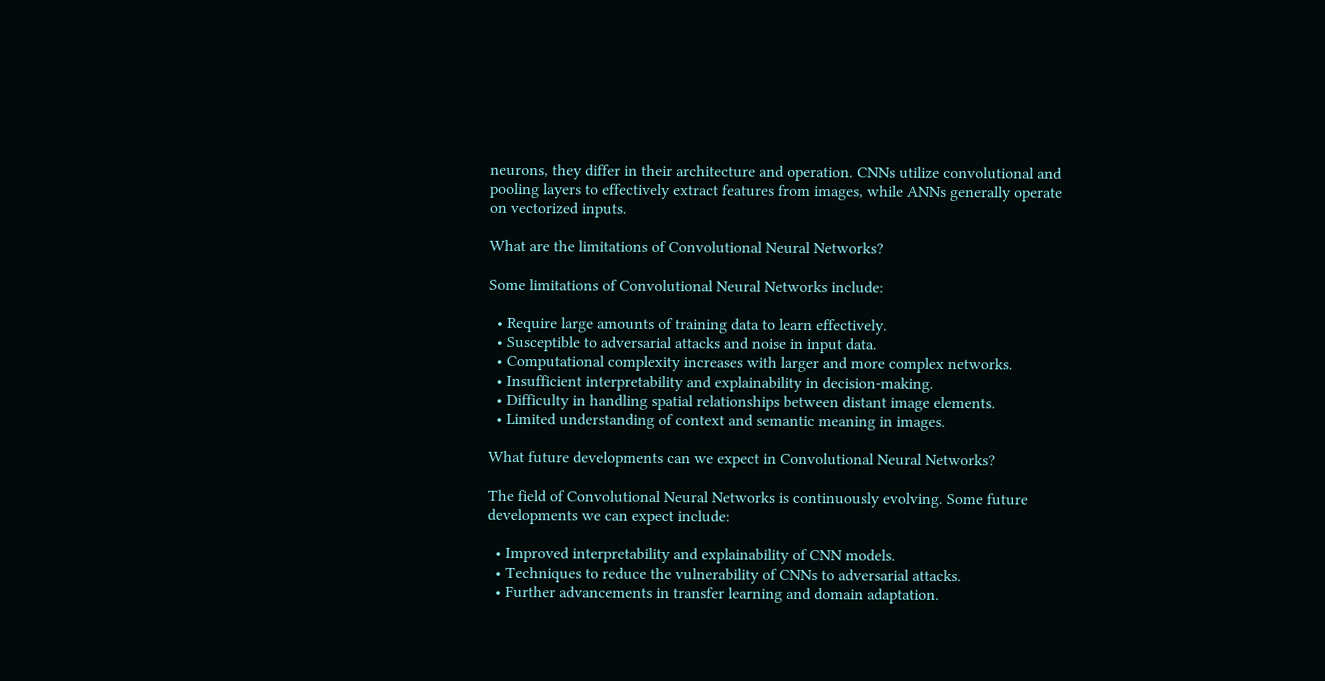neurons, they differ in their architecture and operation. CNNs utilize convolutional and pooling layers to effectively extract features from images, while ANNs generally operate on vectorized inputs.

What are the limitations of Convolutional Neural Networks?

Some limitations of Convolutional Neural Networks include:

  • Require large amounts of training data to learn effectively.
  • Susceptible to adversarial attacks and noise in input data.
  • Computational complexity increases with larger and more complex networks.
  • Insufficient interpretability and explainability in decision-making.
  • Difficulty in handling spatial relationships between distant image elements.
  • Limited understanding of context and semantic meaning in images.

What future developments can we expect in Convolutional Neural Networks?

The field of Convolutional Neural Networks is continuously evolving. Some future developments we can expect include:

  • Improved interpretability and explainability of CNN models.
  • Techniques to reduce the vulnerability of CNNs to adversarial attacks.
  • Further advancements in transfer learning and domain adaptation.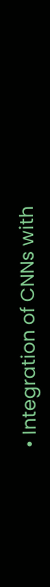• Integration of CNNs with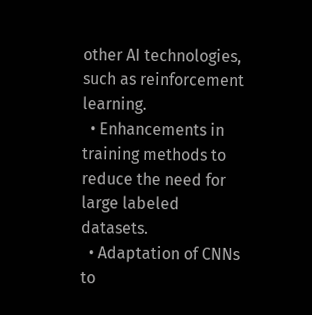other AI technologies, such as reinforcement learning.
  • Enhancements in training methods to reduce the need for large labeled datasets.
  • Adaptation of CNNs to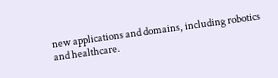new applications and domains, including robotics and healthcare.